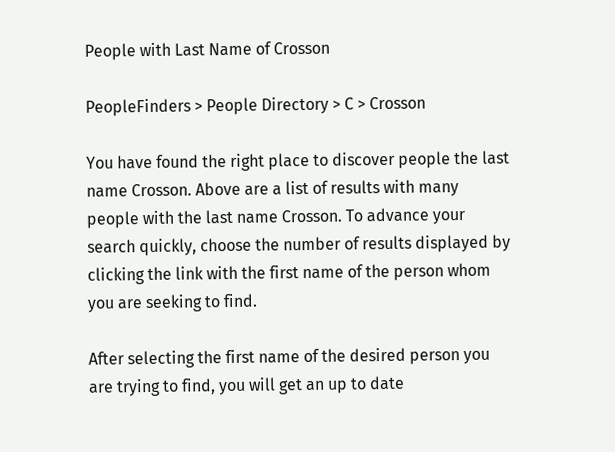People with Last Name of Crosson

PeopleFinders > People Directory > C > Crosson

You have found the right place to discover people the last name Crosson. Above are a list of results with many people with the last name Crosson. To advance your search quickly, choose the number of results displayed by clicking the link with the first name of the person whom you are seeking to find.

After selecting the first name of the desired person you are trying to find, you will get an up to date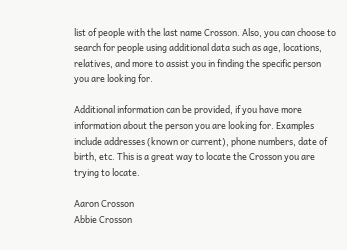list of people with the last name Crosson. Also, you can choose to search for people using additional data such as age, locations, relatives, and more to assist you in finding the specific person you are looking for.

Additional information can be provided, if you have more information about the person you are looking for. Examples include addresses (known or current), phone numbers, date of birth, etc. This is a great way to locate the Crosson you are trying to locate.

Aaron Crosson
Abbie Crosson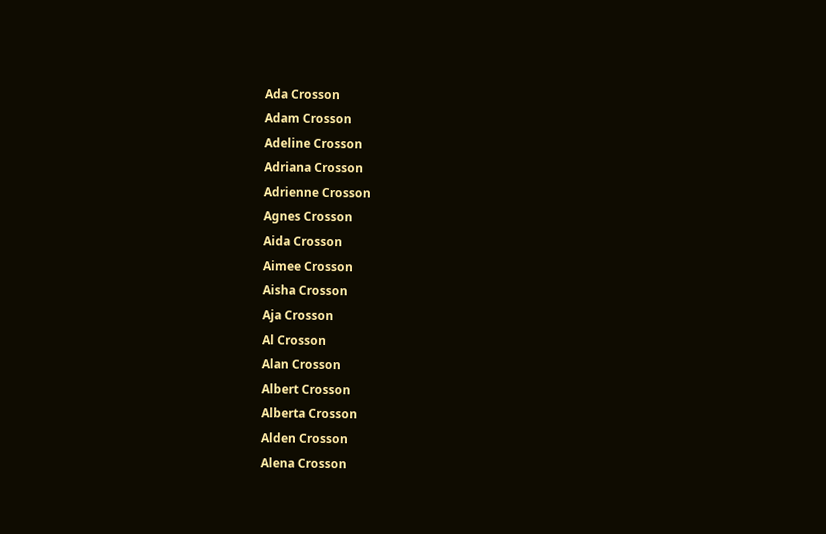Ada Crosson
Adam Crosson
Adeline Crosson
Adriana Crosson
Adrienne Crosson
Agnes Crosson
Aida Crosson
Aimee Crosson
Aisha Crosson
Aja Crosson
Al Crosson
Alan Crosson
Albert Crosson
Alberta Crosson
Alden Crosson
Alena Crosson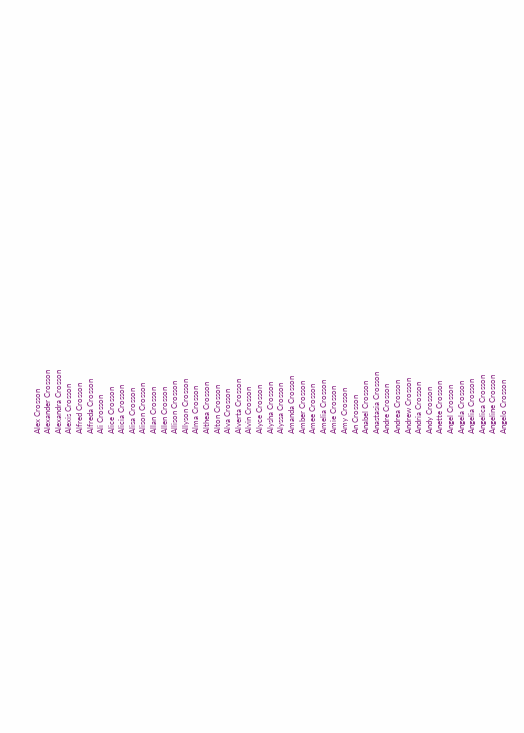Alex Crosson
Alexander Crosson
Alexandra Crosson
Alexis Crosson
Alfred Crosson
Alfreda Crosson
Ali Crosson
Alice Crosson
Alicia Crosson
Alisa Crosson
Alison Crosson
Allan Crosson
Allen Crosson
Allison Crosson
Allyson Crosson
Alma Crosson
Althea Crosson
Alton Crosson
Alva Crosson
Alverta Crosson
Alvin Crosson
Alyce Crosson
Alysha Crosson
Alyssa Crosson
Amanda Crosson
Amber Crosson
Amee Crosson
Amelia Crosson
Amie Crosson
Amy Crosson
An Crosson
Anabel Crosson
Anastasia Crosson
Andre Crosson
Andrea Crosson
Andrew Crosson
Andria Crosson
Andy Crosson
Anette Crosson
Angel Crosson
Angela Crosson
Angelia Crosson
Angelica Crosson
Angeline Crosson
Angelo Crosson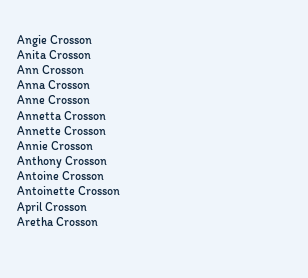Angie Crosson
Anita Crosson
Ann Crosson
Anna Crosson
Anne Crosson
Annetta Crosson
Annette Crosson
Annie Crosson
Anthony Crosson
Antoine Crosson
Antoinette Crosson
April Crosson
Aretha Crosson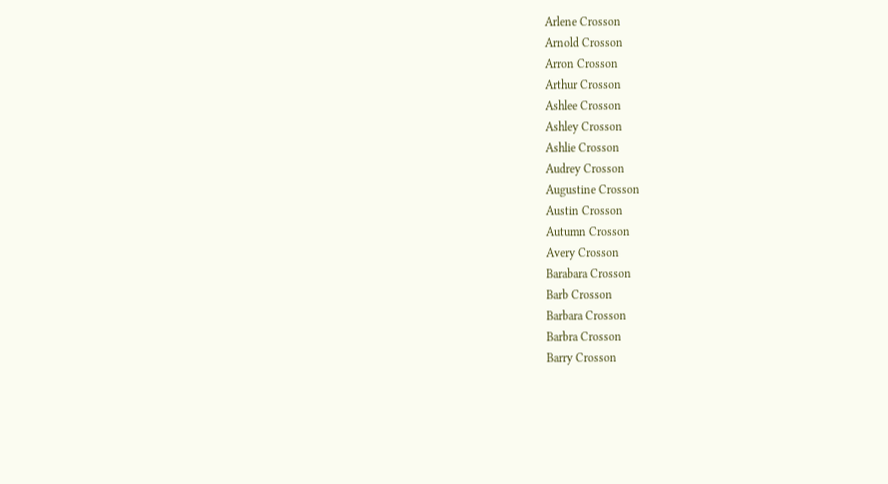Arlene Crosson
Arnold Crosson
Arron Crosson
Arthur Crosson
Ashlee Crosson
Ashley Crosson
Ashlie Crosson
Audrey Crosson
Augustine Crosson
Austin Crosson
Autumn Crosson
Avery Crosson
Barabara Crosson
Barb Crosson
Barbara Crosson
Barbra Crosson
Barry Crosson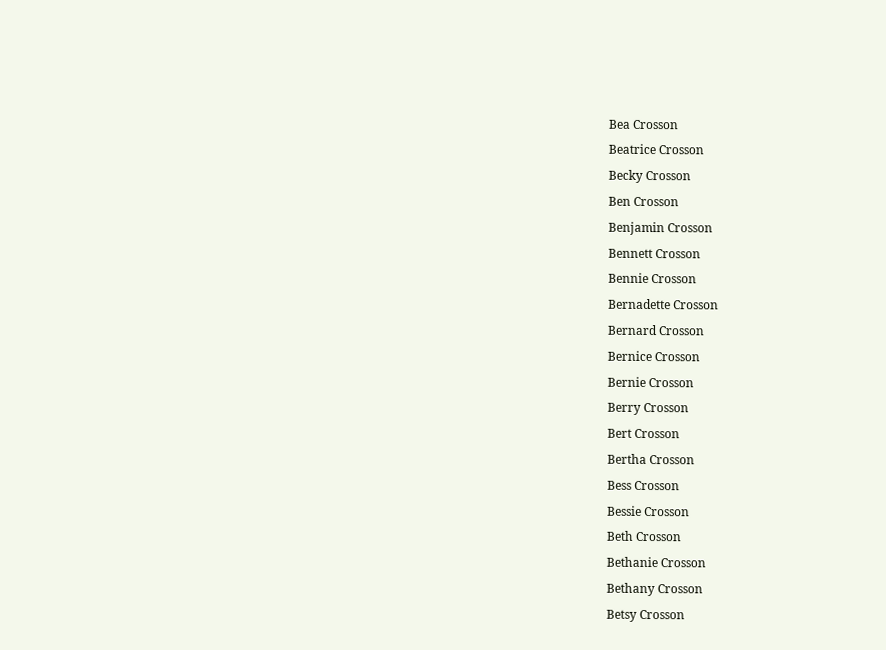Bea Crosson
Beatrice Crosson
Becky Crosson
Ben Crosson
Benjamin Crosson
Bennett Crosson
Bennie Crosson
Bernadette Crosson
Bernard Crosson
Bernice Crosson
Bernie Crosson
Berry Crosson
Bert Crosson
Bertha Crosson
Bess Crosson
Bessie Crosson
Beth Crosson
Bethanie Crosson
Bethany Crosson
Betsy Crosson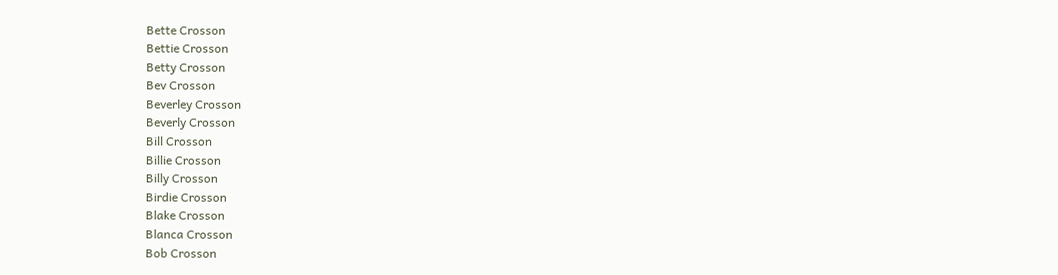Bette Crosson
Bettie Crosson
Betty Crosson
Bev Crosson
Beverley Crosson
Beverly Crosson
Bill Crosson
Billie Crosson
Billy Crosson
Birdie Crosson
Blake Crosson
Blanca Crosson
Bob Crosson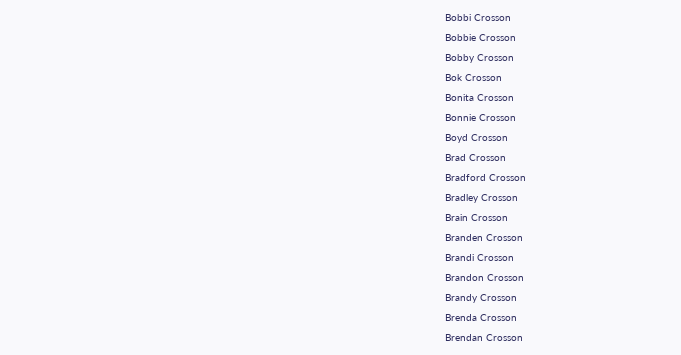Bobbi Crosson
Bobbie Crosson
Bobby Crosson
Bok Crosson
Bonita Crosson
Bonnie Crosson
Boyd Crosson
Brad Crosson
Bradford Crosson
Bradley Crosson
Brain Crosson
Branden Crosson
Brandi Crosson
Brandon Crosson
Brandy Crosson
Brenda Crosson
Brendan Crosson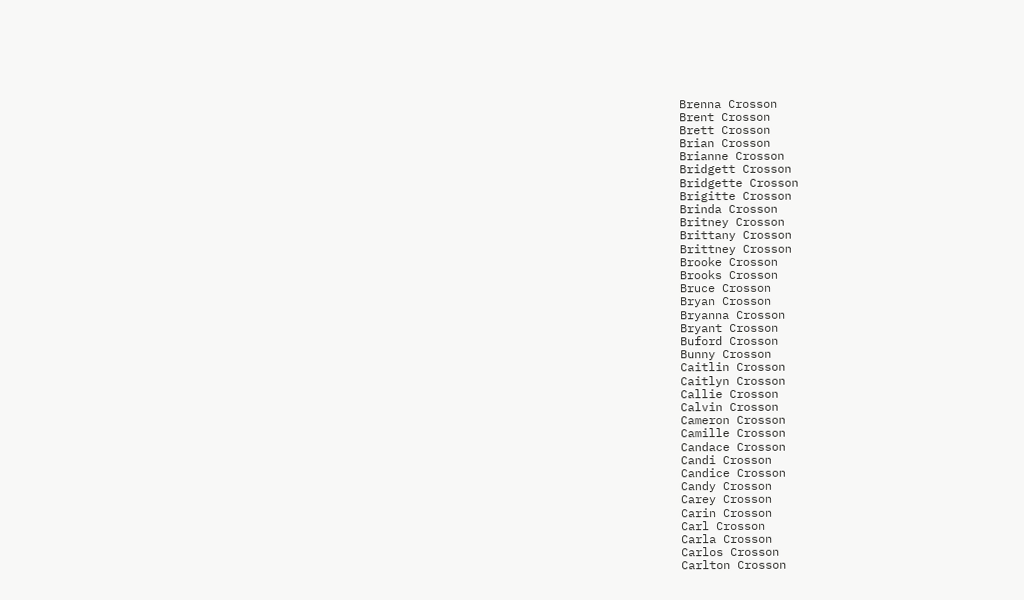Brenna Crosson
Brent Crosson
Brett Crosson
Brian Crosson
Brianne Crosson
Bridgett Crosson
Bridgette Crosson
Brigitte Crosson
Brinda Crosson
Britney Crosson
Brittany Crosson
Brittney Crosson
Brooke Crosson
Brooks Crosson
Bruce Crosson
Bryan Crosson
Bryanna Crosson
Bryant Crosson
Buford Crosson
Bunny Crosson
Caitlin Crosson
Caitlyn Crosson
Callie Crosson
Calvin Crosson
Cameron Crosson
Camille Crosson
Candace Crosson
Candi Crosson
Candice Crosson
Candy Crosson
Carey Crosson
Carin Crosson
Carl Crosson
Carla Crosson
Carlos Crosson
Carlton Crosson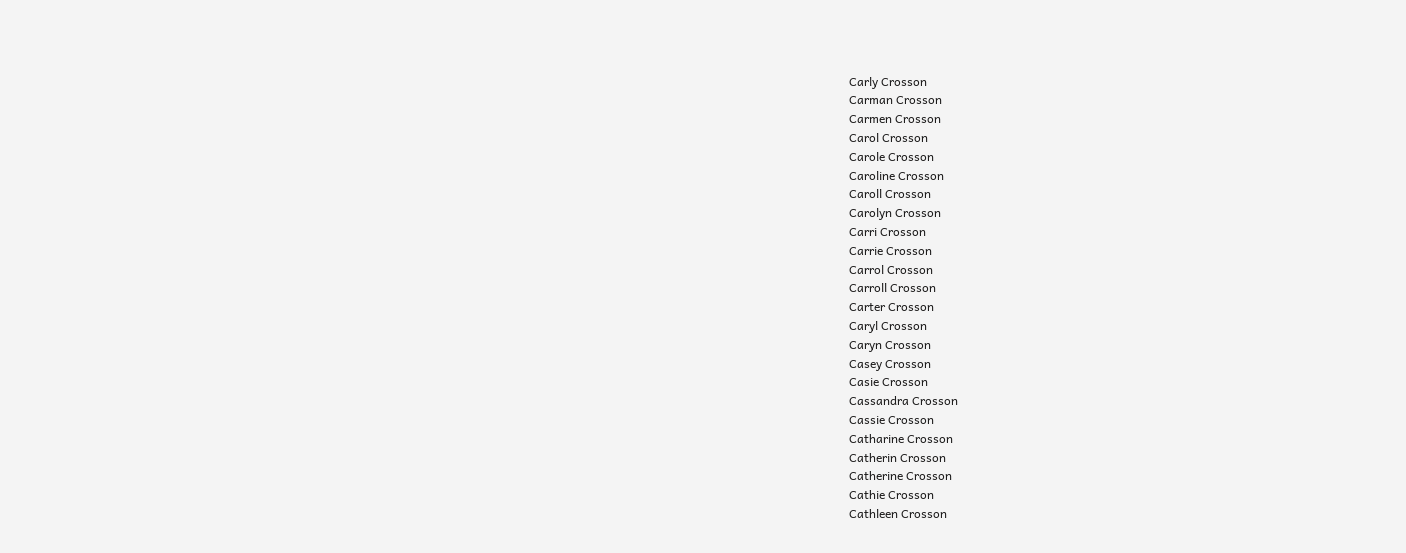Carly Crosson
Carman Crosson
Carmen Crosson
Carol Crosson
Carole Crosson
Caroline Crosson
Caroll Crosson
Carolyn Crosson
Carri Crosson
Carrie Crosson
Carrol Crosson
Carroll Crosson
Carter Crosson
Caryl Crosson
Caryn Crosson
Casey Crosson
Casie Crosson
Cassandra Crosson
Cassie Crosson
Catharine Crosson
Catherin Crosson
Catherine Crosson
Cathie Crosson
Cathleen Crosson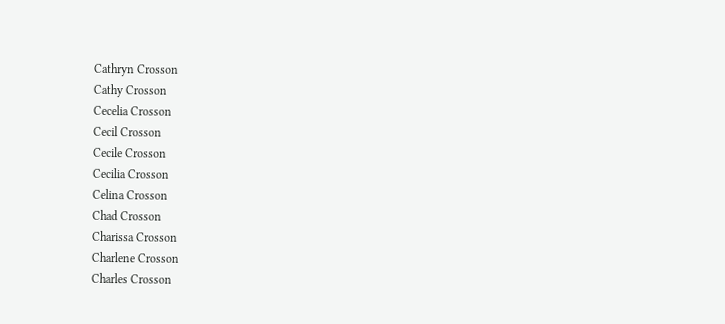Cathryn Crosson
Cathy Crosson
Cecelia Crosson
Cecil Crosson
Cecile Crosson
Cecilia Crosson
Celina Crosson
Chad Crosson
Charissa Crosson
Charlene Crosson
Charles Crosson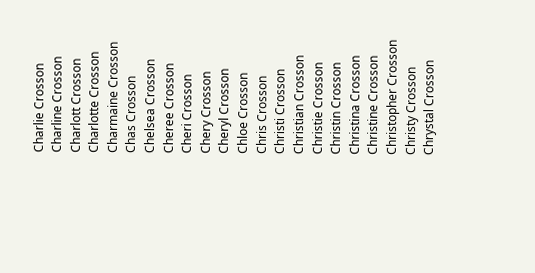Charlie Crosson
Charline Crosson
Charlott Crosson
Charlotte Crosson
Charmaine Crosson
Chas Crosson
Chelsea Crosson
Cheree Crosson
Cheri Crosson
Chery Crosson
Cheryl Crosson
Chloe Crosson
Chris Crosson
Christi Crosson
Christian Crosson
Christie Crosson
Christin Crosson
Christina Crosson
Christine Crosson
Christopher Crosson
Christy Crosson
Chrystal Crosson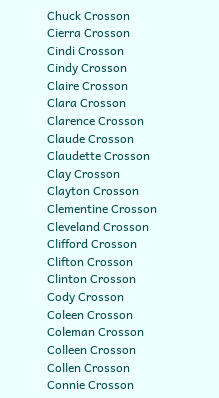Chuck Crosson
Cierra Crosson
Cindi Crosson
Cindy Crosson
Claire Crosson
Clara Crosson
Clarence Crosson
Claude Crosson
Claudette Crosson
Clay Crosson
Clayton Crosson
Clementine Crosson
Cleveland Crosson
Clifford Crosson
Clifton Crosson
Clinton Crosson
Cody Crosson
Coleen Crosson
Coleman Crosson
Colleen Crosson
Collen Crosson
Connie Crosson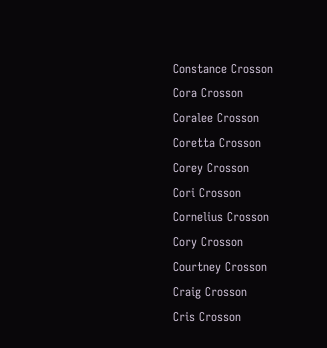Constance Crosson
Cora Crosson
Coralee Crosson
Coretta Crosson
Corey Crosson
Cori Crosson
Cornelius Crosson
Cory Crosson
Courtney Crosson
Craig Crosson
Cris Crosson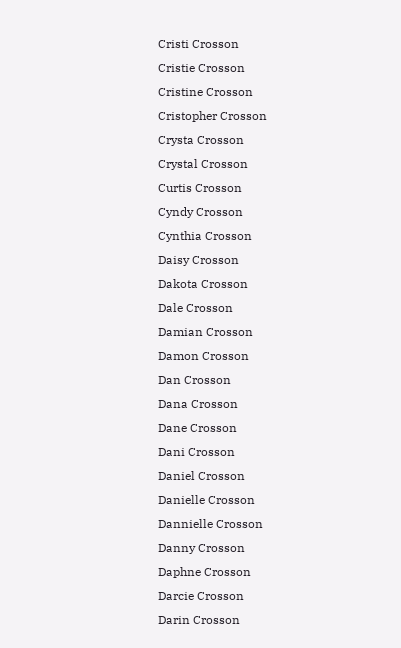Cristi Crosson
Cristie Crosson
Cristine Crosson
Cristopher Crosson
Crysta Crosson
Crystal Crosson
Curtis Crosson
Cyndy Crosson
Cynthia Crosson
Daisy Crosson
Dakota Crosson
Dale Crosson
Damian Crosson
Damon Crosson
Dan Crosson
Dana Crosson
Dane Crosson
Dani Crosson
Daniel Crosson
Danielle Crosson
Dannielle Crosson
Danny Crosson
Daphne Crosson
Darcie Crosson
Darin Crosson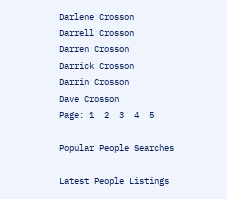Darlene Crosson
Darrell Crosson
Darren Crosson
Darrick Crosson
Darrin Crosson
Dave Crosson
Page: 1  2  3  4  5

Popular People Searches

Latest People Listings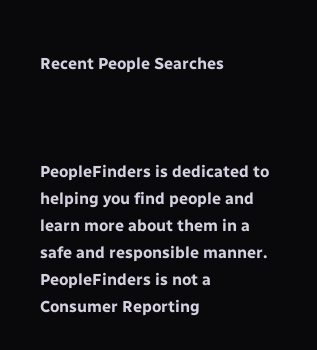Recent People Searches



PeopleFinders is dedicated to helping you find people and learn more about them in a safe and responsible manner. PeopleFinders is not a Consumer Reporting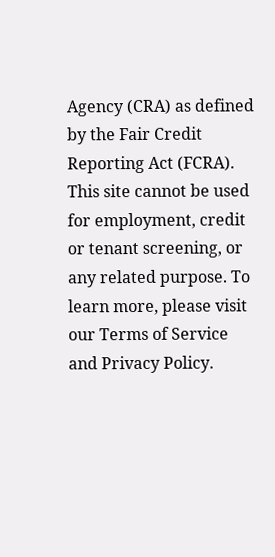Agency (CRA) as defined by the Fair Credit Reporting Act (FCRA). This site cannot be used for employment, credit or tenant screening, or any related purpose. To learn more, please visit our Terms of Service and Privacy Policy.